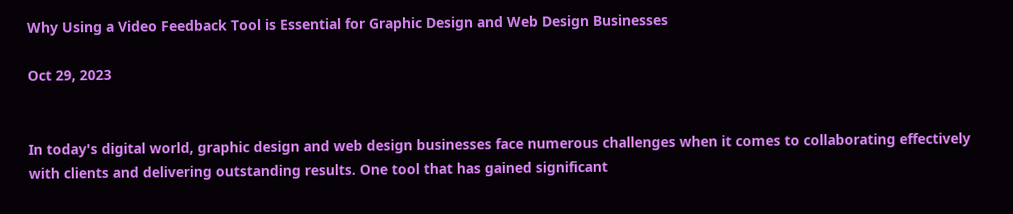Why Using a Video Feedback Tool is Essential for Graphic Design and Web Design Businesses

Oct 29, 2023


In today's digital world, graphic design and web design businesses face numerous challenges when it comes to collaborating effectively with clients and delivering outstanding results. One tool that has gained significant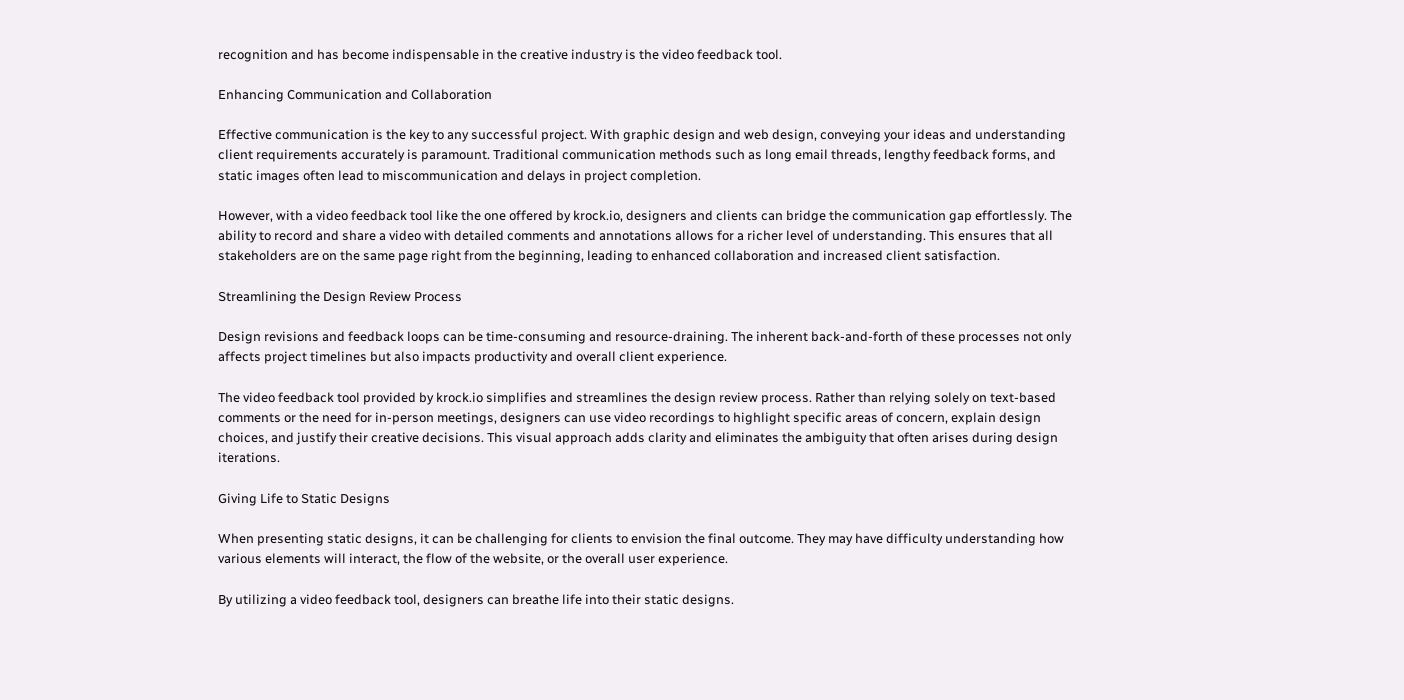recognition and has become indispensable in the creative industry is the video feedback tool.

Enhancing Communication and Collaboration

Effective communication is the key to any successful project. With graphic design and web design, conveying your ideas and understanding client requirements accurately is paramount. Traditional communication methods such as long email threads, lengthy feedback forms, and static images often lead to miscommunication and delays in project completion.

However, with a video feedback tool like the one offered by krock.io, designers and clients can bridge the communication gap effortlessly. The ability to record and share a video with detailed comments and annotations allows for a richer level of understanding. This ensures that all stakeholders are on the same page right from the beginning, leading to enhanced collaboration and increased client satisfaction.

Streamlining the Design Review Process

Design revisions and feedback loops can be time-consuming and resource-draining. The inherent back-and-forth of these processes not only affects project timelines but also impacts productivity and overall client experience.

The video feedback tool provided by krock.io simplifies and streamlines the design review process. Rather than relying solely on text-based comments or the need for in-person meetings, designers can use video recordings to highlight specific areas of concern, explain design choices, and justify their creative decisions. This visual approach adds clarity and eliminates the ambiguity that often arises during design iterations.

Giving Life to Static Designs

When presenting static designs, it can be challenging for clients to envision the final outcome. They may have difficulty understanding how various elements will interact, the flow of the website, or the overall user experience.

By utilizing a video feedback tool, designers can breathe life into their static designs.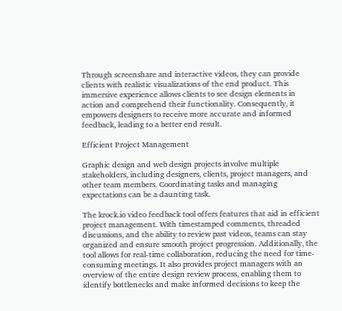Through screenshare and interactive videos, they can provide clients with realistic visualizations of the end product. This immersive experience allows clients to see design elements in action and comprehend their functionality. Consequently, it empowers designers to receive more accurate and informed feedback, leading to a better end result.

Efficient Project Management

Graphic design and web design projects involve multiple stakeholders, including designers, clients, project managers, and other team members. Coordinating tasks and managing expectations can be a daunting task.

The krock.io video feedback tool offers features that aid in efficient project management. With timestamped comments, threaded discussions, and the ability to review past videos, teams can stay organized and ensure smooth project progression. Additionally, the tool allows for real-time collaboration, reducing the need for time-consuming meetings. It also provides project managers with an overview of the entire design review process, enabling them to identify bottlenecks and make informed decisions to keep the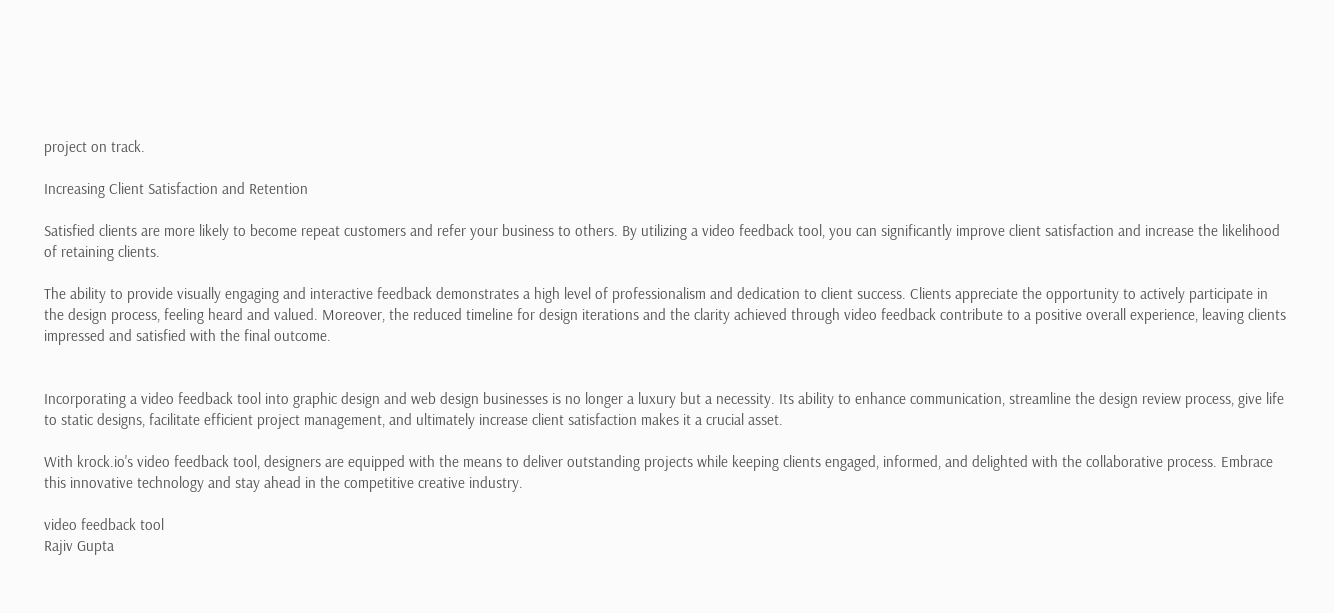project on track.

Increasing Client Satisfaction and Retention

Satisfied clients are more likely to become repeat customers and refer your business to others. By utilizing a video feedback tool, you can significantly improve client satisfaction and increase the likelihood of retaining clients.

The ability to provide visually engaging and interactive feedback demonstrates a high level of professionalism and dedication to client success. Clients appreciate the opportunity to actively participate in the design process, feeling heard and valued. Moreover, the reduced timeline for design iterations and the clarity achieved through video feedback contribute to a positive overall experience, leaving clients impressed and satisfied with the final outcome.


Incorporating a video feedback tool into graphic design and web design businesses is no longer a luxury but a necessity. Its ability to enhance communication, streamline the design review process, give life to static designs, facilitate efficient project management, and ultimately increase client satisfaction makes it a crucial asset.

With krock.io's video feedback tool, designers are equipped with the means to deliver outstanding projects while keeping clients engaged, informed, and delighted with the collaborative process. Embrace this innovative technology and stay ahead in the competitive creative industry.

video feedback tool
Rajiv Gupta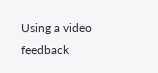Using a video feedback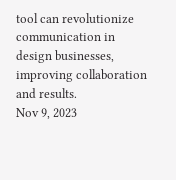tool can revolutionize communication in design businesses, improving collaboration and results.
Nov 9, 2023